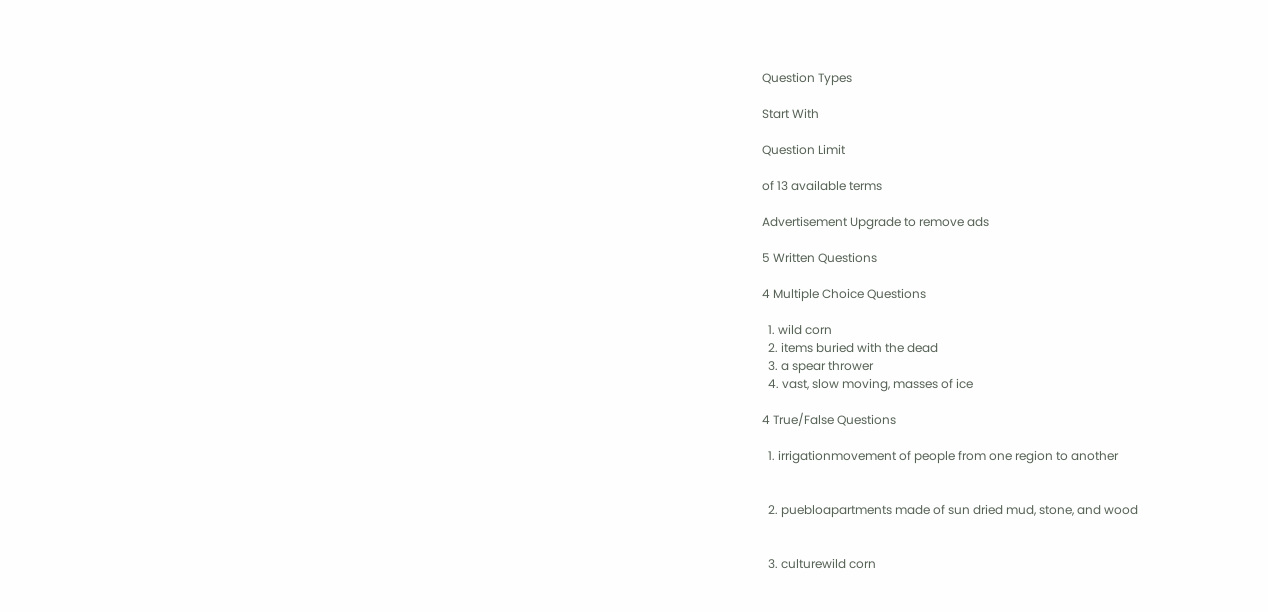Question Types

Start With

Question Limit

of 13 available terms

Advertisement Upgrade to remove ads

5 Written Questions

4 Multiple Choice Questions

  1. wild corn
  2. items buried with the dead
  3. a spear thrower
  4. vast, slow moving, masses of ice

4 True/False Questions

  1. irrigationmovement of people from one region to another


  2. puebloapartments made of sun dried mud, stone, and wood


  3. culturewild corn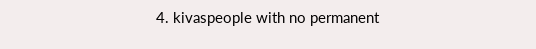4. kivaspeople with no permanent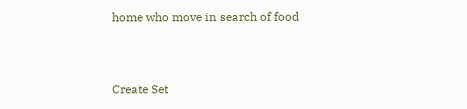home who move in search of food


Create Set